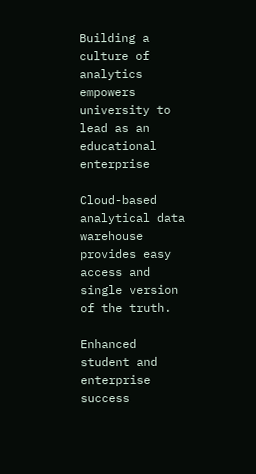Building a culture of analytics empowers university to lead as an educational enterprise

Cloud-based analytical data warehouse provides easy access and single version of the truth.

Enhanced student and enterprise success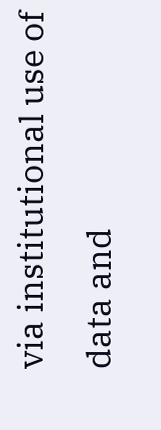via institutional use of data and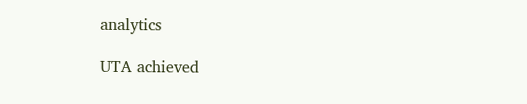analytics

UTA achieved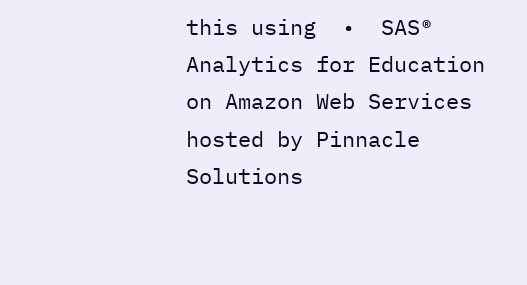this using  •  SAS® Analytics for Education on Amazon Web Services hosted by Pinnacle Solutions